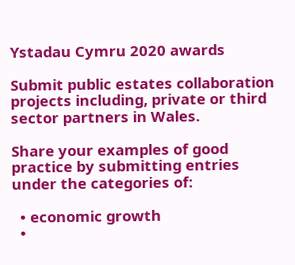Ystadau Cymru 2020 awards

Submit public estates collaboration projects including, private or third sector partners in Wales.

Share your examples of good practice by submitting entries under the categories of:

  • economic growth
  •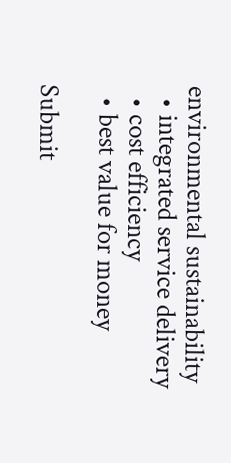environmental sustainability
  • integrated service delivery
  • cost efficiency
  • best value for money

Submit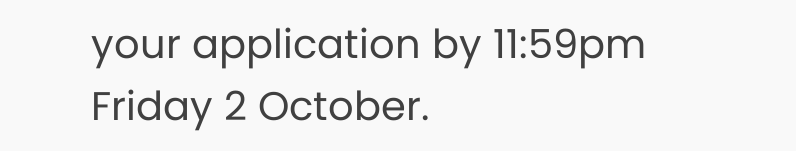your application by 11:59pm Friday 2 October.